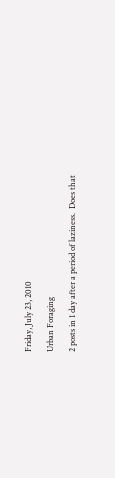Friday, July 23, 2010

Urban Foraging

2 posts in 1 day after a period of laziness.  Does that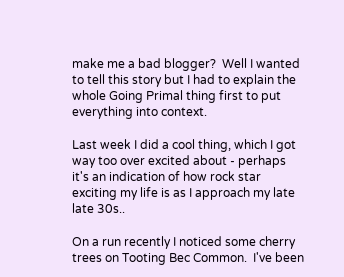make me a bad blogger?  Well I wanted to tell this story but I had to explain the whole Going Primal thing first to put everything into context.

Last week I did a cool thing, which I got way too over excited about - perhaps it's an indication of how rock star exciting my life is as I approach my late late 30s..

On a run recently I noticed some cherry trees on Tooting Bec Common.  I've been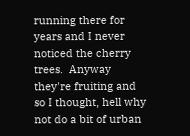running there for years and I never noticed the cherry trees.  Anyway they're fruiting and so I thought, hell why not do a bit of urban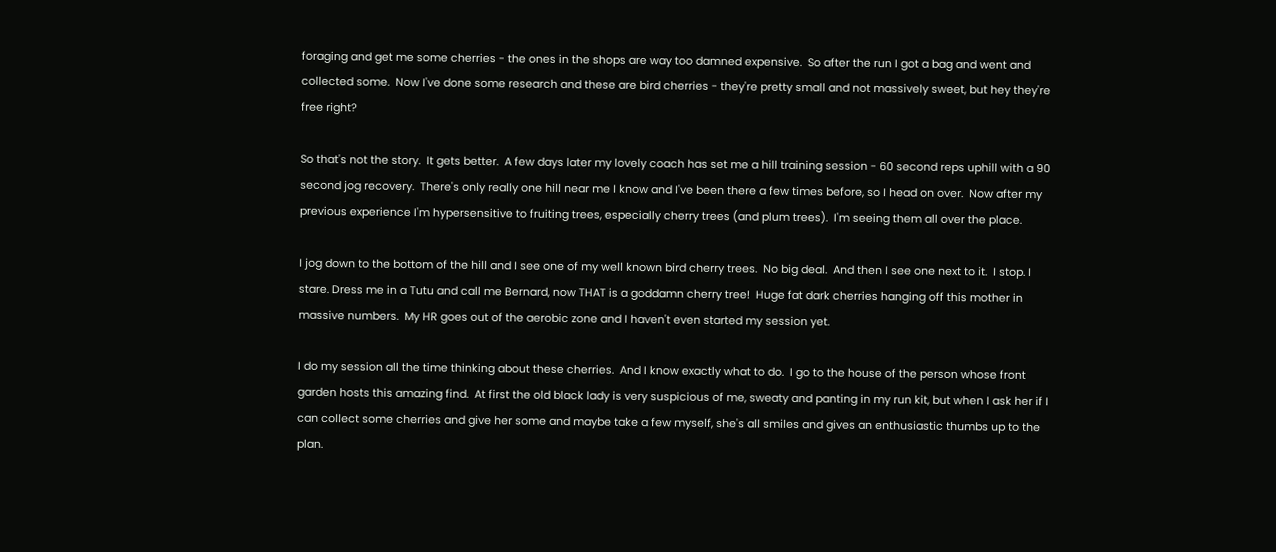foraging and get me some cherries - the ones in the shops are way too damned expensive.  So after the run I got a bag and went and collected some.  Now I've done some research and these are bird cherries - they're pretty small and not massively sweet, but hey they're free right?

So that's not the story.  It gets better.  A few days later my lovely coach has set me a hill training session - 60 second reps uphill with a 90 second jog recovery.  There's only really one hill near me I know and I've been there a few times before, so I head on over.  Now after my previous experience I'm hypersensitive to fruiting trees, especially cherry trees (and plum trees).  I'm seeing them all over the place.

I jog down to the bottom of the hill and I see one of my well known bird cherry trees.  No big deal.  And then I see one next to it.  I stop. I stare. Dress me in a Tutu and call me Bernard, now THAT is a goddamn cherry tree!  Huge fat dark cherries hanging off this mother in massive numbers.  My HR goes out of the aerobic zone and I haven't even started my session yet.

I do my session all the time thinking about these cherries.  And I know exactly what to do.  I go to the house of the person whose front garden hosts this amazing find.  At first the old black lady is very suspicious of me, sweaty and panting in my run kit, but when I ask her if I can collect some cherries and give her some and maybe take a few myself, she's all smiles and gives an enthusiastic thumbs up to the plan.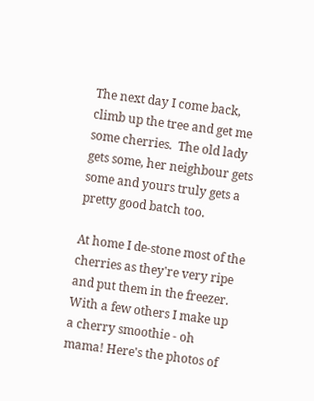The next day I come back, climb up the tree and get me some cherries.  The old lady gets some, her neighbour gets some and yours truly gets a pretty good batch too.

At home I de-stone most of the cherries as they're very ripe and put them in the freezer. With a few others I make up a cherry smoothie - oh mama! Here's the photos of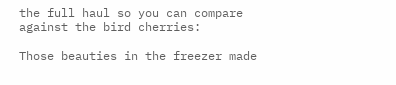the full haul so you can compare against the bird cherries:

Those beauties in the freezer made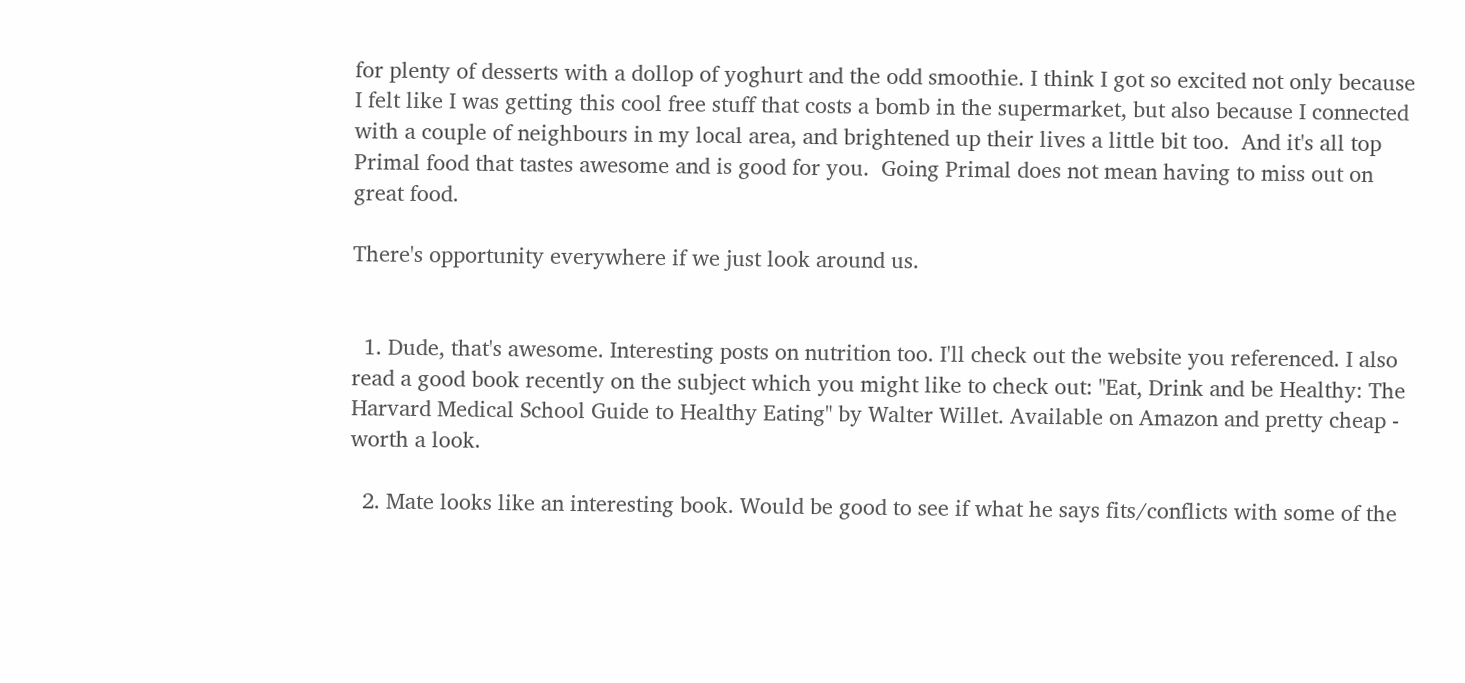for plenty of desserts with a dollop of yoghurt and the odd smoothie. I think I got so excited not only because I felt like I was getting this cool free stuff that costs a bomb in the supermarket, but also because I connected with a couple of neighbours in my local area, and brightened up their lives a little bit too.  And it's all top Primal food that tastes awesome and is good for you.  Going Primal does not mean having to miss out on great food.

There's opportunity everywhere if we just look around us.


  1. Dude, that's awesome. Interesting posts on nutrition too. I'll check out the website you referenced. I also read a good book recently on the subject which you might like to check out: "Eat, Drink and be Healthy: The Harvard Medical School Guide to Healthy Eating" by Walter Willet. Available on Amazon and pretty cheap - worth a look.

  2. Mate looks like an interesting book. Would be good to see if what he says fits/conflicts with some of the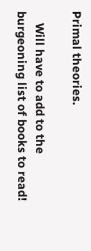Primal theories.

    Will have to add to the burgeoning list of books to read!